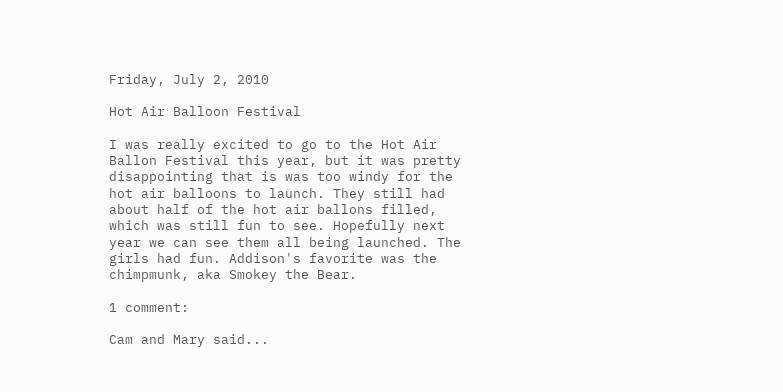Friday, July 2, 2010

Hot Air Balloon Festival

I was really excited to go to the Hot Air Ballon Festival this year, but it was pretty disappointing that is was too windy for the hot air balloons to launch. They still had about half of the hot air ballons filled, which was still fun to see. Hopefully next year we can see them all being launched. The girls had fun. Addison's favorite was the chimpmunk, aka Smokey the Bear.

1 comment:

Cam and Mary said...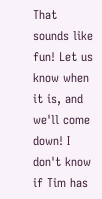That sounds like fun! Let us know when it is, and we'll come down! I don't know if Tim has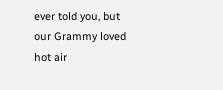ever told you, but our Grammy loved hot air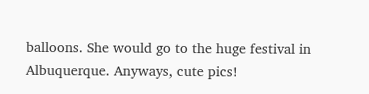balloons. She would go to the huge festival in Albuquerque. Anyways, cute pics!